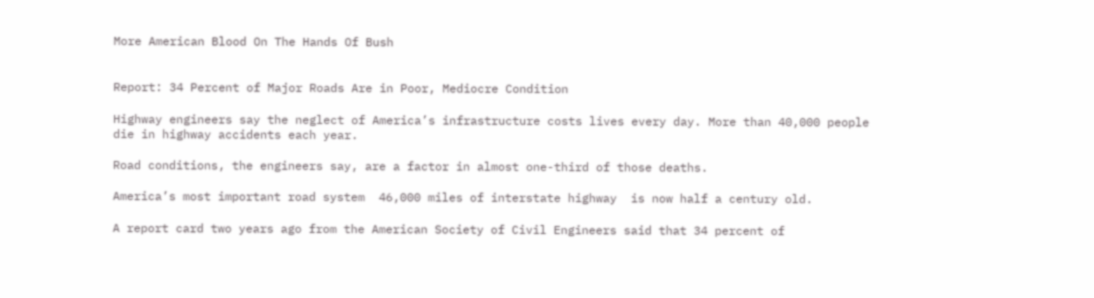More American Blood On The Hands Of Bush


Report: 34 Percent of Major Roads Are in Poor, Mediocre Condition

Highway engineers say the neglect of America’s infrastructure costs lives every day. More than 40,000 people die in highway accidents each year.

Road conditions, the engineers say, are a factor in almost one-third of those deaths.

America’s most important road system  46,000 miles of interstate highway  is now half a century old.

A report card two years ago from the American Society of Civil Engineers said that 34 percent of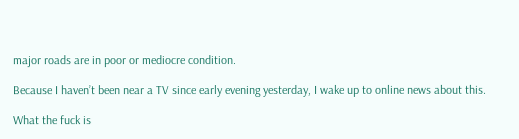major roads are in poor or mediocre condition.

Because I haven’t been near a TV since early evening yesterday, I wake up to online news about this.

What the fuck is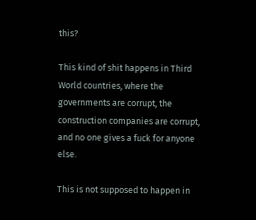this?

This kind of shit happens in Third World countries, where the governments are corrupt, the construction companies are corrupt, and no one gives a fuck for anyone else.

This is not supposed to happen in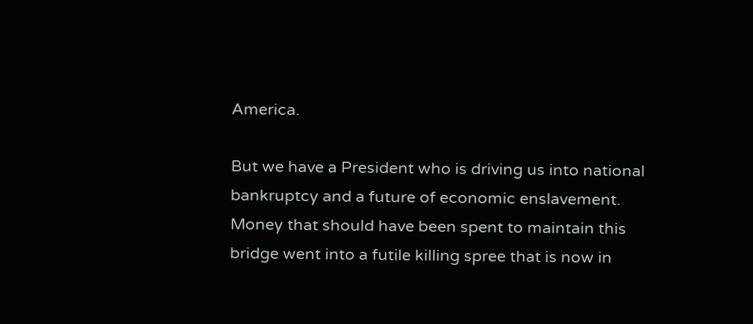America.

But we have a President who is driving us into national bankruptcy and a future of economic enslavement. Money that should have been spent to maintain this bridge went into a futile killing spree that is now in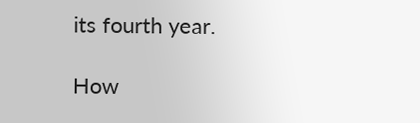its fourth year.

How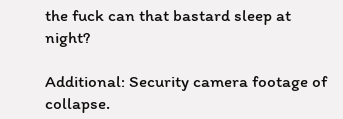the fuck can that bastard sleep at night?

Additional: Security camera footage of collapse.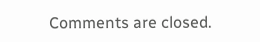Comments are closed.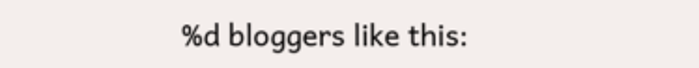%d bloggers like this: